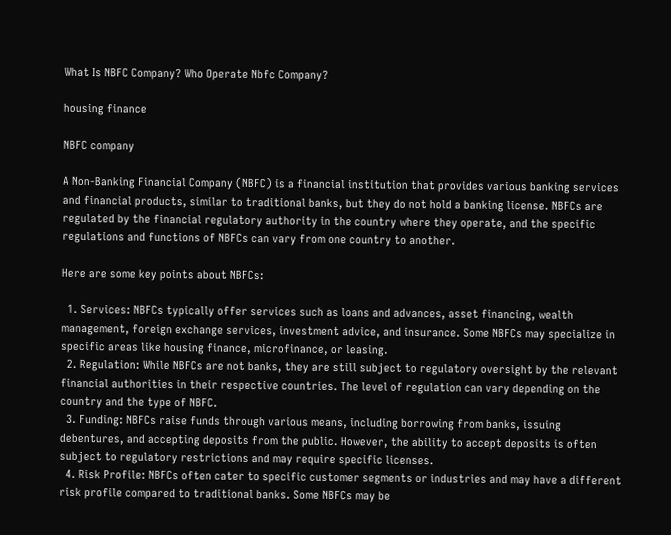What Is NBFC Company? Who Operate Nbfc Company?

housing finance

NBFC company

A Non-Banking Financial Company (NBFC) is a financial institution that provides various banking services and financial products, similar to traditional banks, but they do not hold a banking license. NBFCs are regulated by the financial regulatory authority in the country where they operate, and the specific regulations and functions of NBFCs can vary from one country to another.

Here are some key points about NBFCs:

  1. Services: NBFCs typically offer services such as loans and advances, asset financing, wealth management, foreign exchange services, investment advice, and insurance. Some NBFCs may specialize in specific areas like housing finance, microfinance, or leasing.
  2. Regulation: While NBFCs are not banks, they are still subject to regulatory oversight by the relevant financial authorities in their respective countries. The level of regulation can vary depending on the country and the type of NBFC.
  3. Funding: NBFCs raise funds through various means, including borrowing from banks, issuing debentures, and accepting deposits from the public. However, the ability to accept deposits is often subject to regulatory restrictions and may require specific licenses.
  4. Risk Profile: NBFCs often cater to specific customer segments or industries and may have a different risk profile compared to traditional banks. Some NBFCs may be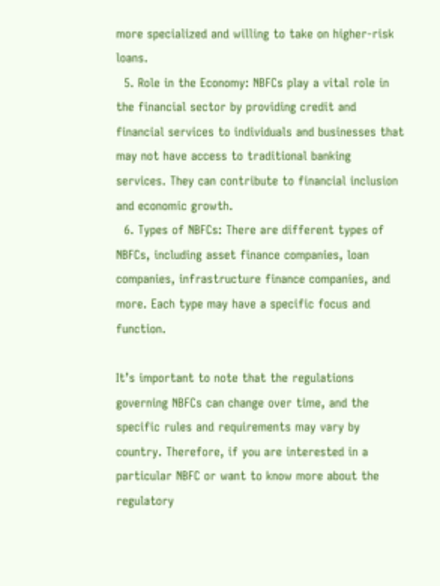more specialized and willing to take on higher-risk loans.
  5. Role in the Economy: NBFCs play a vital role in the financial sector by providing credit and financial services to individuals and businesses that may not have access to traditional banking services. They can contribute to financial inclusion and economic growth.
  6. Types of NBFCs: There are different types of NBFCs, including asset finance companies, loan companies, infrastructure finance companies, and more. Each type may have a specific focus and function.

It’s important to note that the regulations governing NBFCs can change over time, and the specific rules and requirements may vary by country. Therefore, if you are interested in a particular NBFC or want to know more about the regulatory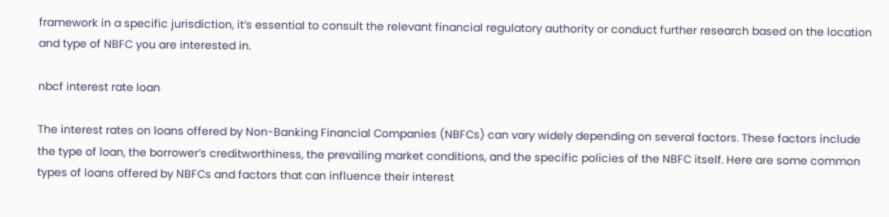framework in a specific jurisdiction, it’s essential to consult the relevant financial regulatory authority or conduct further research based on the location and type of NBFC you are interested in.

nbcf interest rate loan

The interest rates on loans offered by Non-Banking Financial Companies (NBFCs) can vary widely depending on several factors. These factors include the type of loan, the borrower’s creditworthiness, the prevailing market conditions, and the specific policies of the NBFC itself. Here are some common types of loans offered by NBFCs and factors that can influence their interest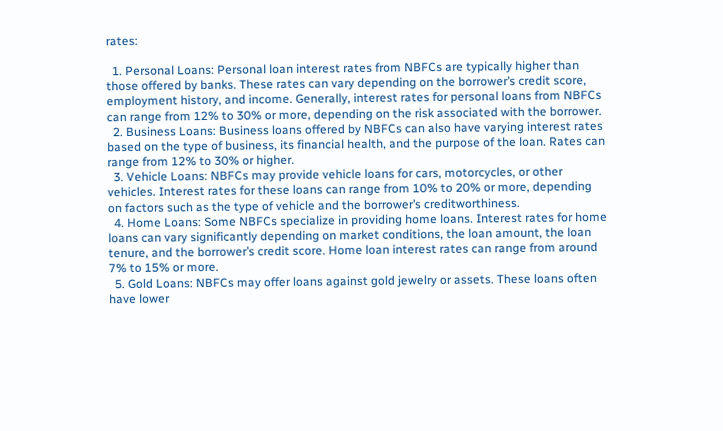rates:

  1. Personal Loans: Personal loan interest rates from NBFCs are typically higher than those offered by banks. These rates can vary depending on the borrower’s credit score, employment history, and income. Generally, interest rates for personal loans from NBFCs can range from 12% to 30% or more, depending on the risk associated with the borrower.
  2. Business Loans: Business loans offered by NBFCs can also have varying interest rates based on the type of business, its financial health, and the purpose of the loan. Rates can range from 12% to 30% or higher.
  3. Vehicle Loans: NBFCs may provide vehicle loans for cars, motorcycles, or other vehicles. Interest rates for these loans can range from 10% to 20% or more, depending on factors such as the type of vehicle and the borrower’s creditworthiness.
  4. Home Loans: Some NBFCs specialize in providing home loans. Interest rates for home loans can vary significantly depending on market conditions, the loan amount, the loan tenure, and the borrower’s credit score. Home loan interest rates can range from around 7% to 15% or more.
  5. Gold Loans: NBFCs may offer loans against gold jewelry or assets. These loans often have lower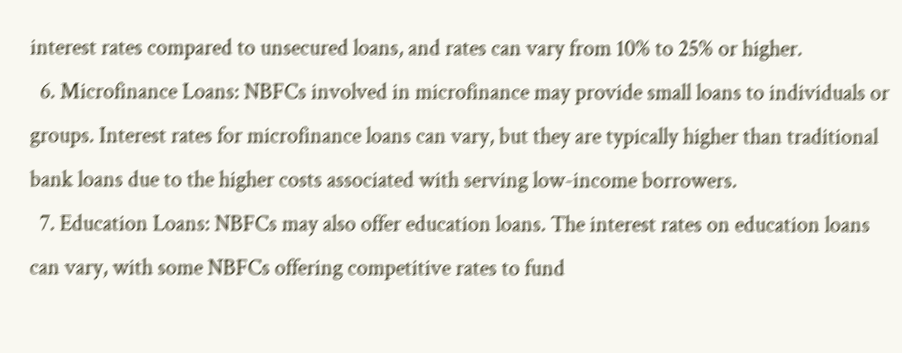interest rates compared to unsecured loans, and rates can vary from 10% to 25% or higher.
  6. Microfinance Loans: NBFCs involved in microfinance may provide small loans to individuals or groups. Interest rates for microfinance loans can vary, but they are typically higher than traditional bank loans due to the higher costs associated with serving low-income borrowers.
  7. Education Loans: NBFCs may also offer education loans. The interest rates on education loans can vary, with some NBFCs offering competitive rates to fund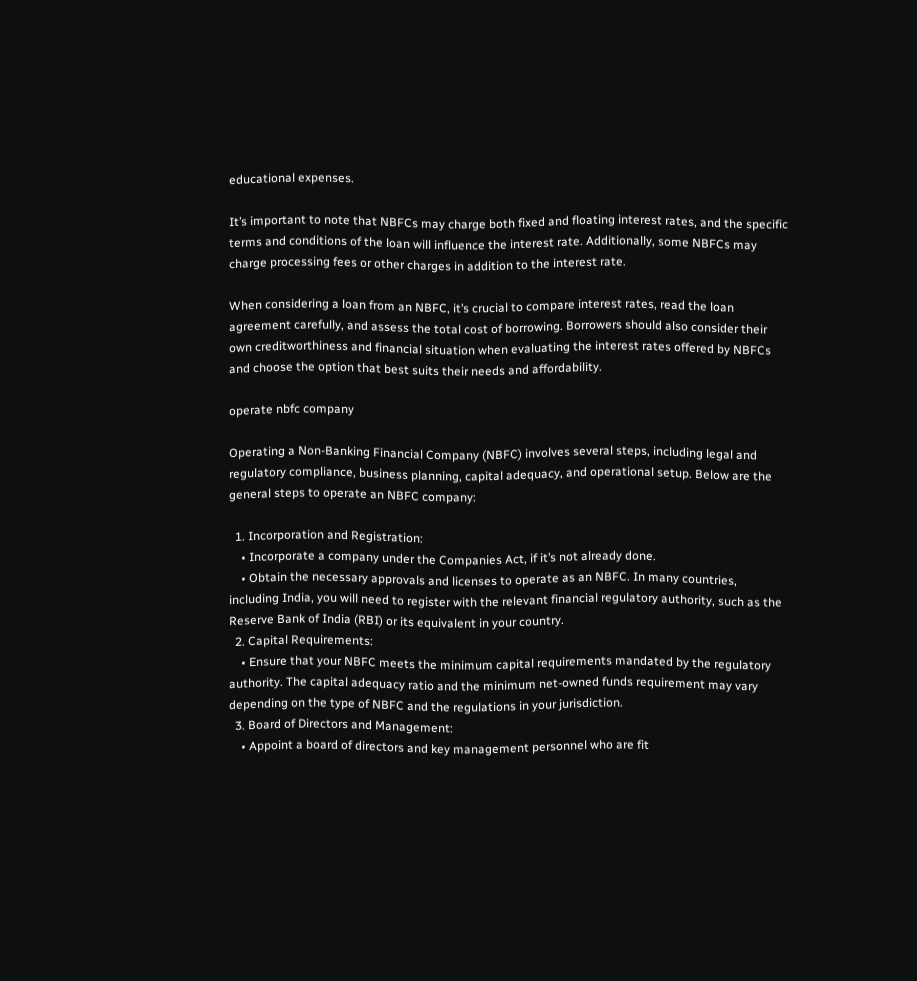educational expenses.

It’s important to note that NBFCs may charge both fixed and floating interest rates, and the specific terms and conditions of the loan will influence the interest rate. Additionally, some NBFCs may charge processing fees or other charges in addition to the interest rate.

When considering a loan from an NBFC, it’s crucial to compare interest rates, read the loan agreement carefully, and assess the total cost of borrowing. Borrowers should also consider their own creditworthiness and financial situation when evaluating the interest rates offered by NBFCs and choose the option that best suits their needs and affordability.

operate nbfc company

Operating a Non-Banking Financial Company (NBFC) involves several steps, including legal and regulatory compliance, business planning, capital adequacy, and operational setup. Below are the general steps to operate an NBFC company:

  1. Incorporation and Registration:
    • Incorporate a company under the Companies Act, if it’s not already done.
    • Obtain the necessary approvals and licenses to operate as an NBFC. In many countries, including India, you will need to register with the relevant financial regulatory authority, such as the Reserve Bank of India (RBI) or its equivalent in your country.
  2. Capital Requirements:
    • Ensure that your NBFC meets the minimum capital requirements mandated by the regulatory authority. The capital adequacy ratio and the minimum net-owned funds requirement may vary depending on the type of NBFC and the regulations in your jurisdiction.
  3. Board of Directors and Management:
    • Appoint a board of directors and key management personnel who are fit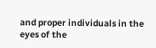and proper individuals in the eyes of the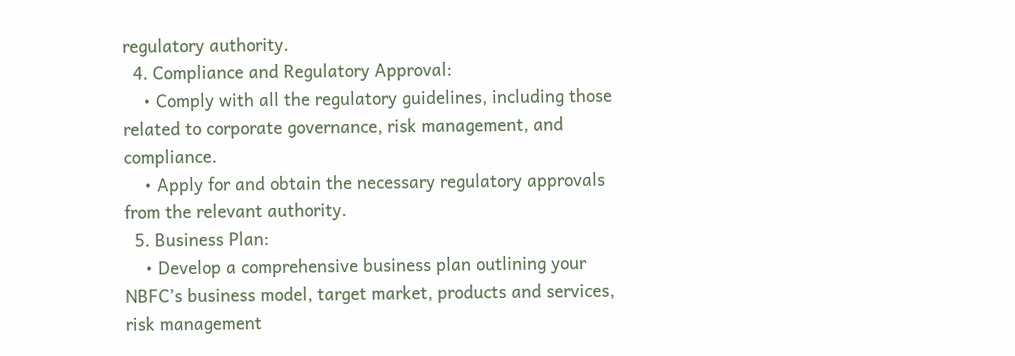regulatory authority.
  4. Compliance and Regulatory Approval:
    • Comply with all the regulatory guidelines, including those related to corporate governance, risk management, and compliance.
    • Apply for and obtain the necessary regulatory approvals from the relevant authority.
  5. Business Plan:
    • Develop a comprehensive business plan outlining your NBFC’s business model, target market, products and services, risk management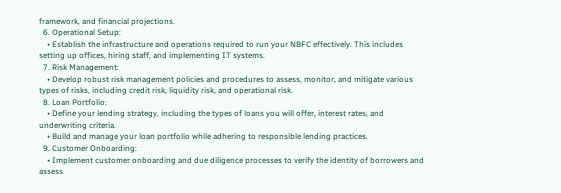framework, and financial projections.
  6. Operational Setup:
    • Establish the infrastructure and operations required to run your NBFC effectively. This includes setting up offices, hiring staff, and implementing IT systems.
  7. Risk Management:
    • Develop robust risk management policies and procedures to assess, monitor, and mitigate various types of risks, including credit risk, liquidity risk, and operational risk.
  8. Loan Portfolio:
    • Define your lending strategy, including the types of loans you will offer, interest rates, and underwriting criteria.
    • Build and manage your loan portfolio while adhering to responsible lending practices.
  9. Customer Onboarding:
    • Implement customer onboarding and due diligence processes to verify the identity of borrowers and assess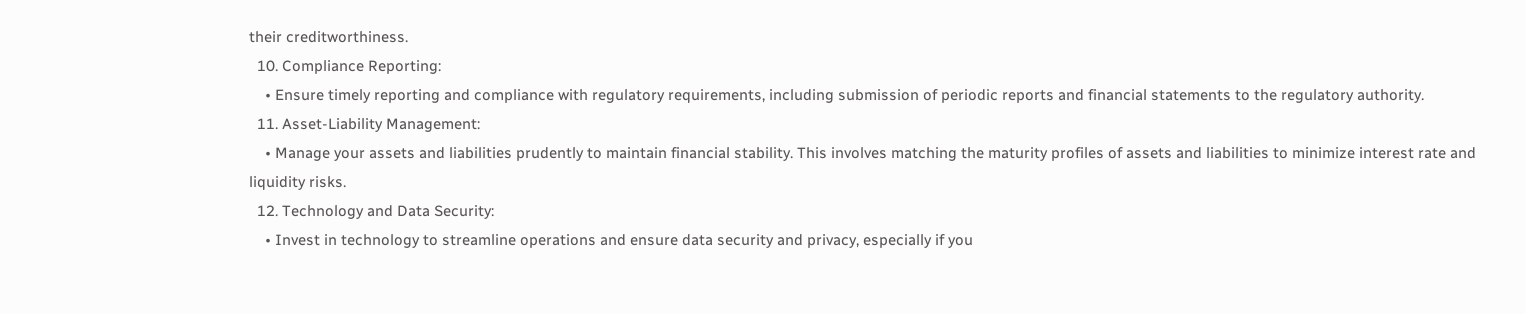their creditworthiness.
  10. Compliance Reporting:
    • Ensure timely reporting and compliance with regulatory requirements, including submission of periodic reports and financial statements to the regulatory authority.
  11. Asset-Liability Management:
    • Manage your assets and liabilities prudently to maintain financial stability. This involves matching the maturity profiles of assets and liabilities to minimize interest rate and liquidity risks.
  12. Technology and Data Security:
    • Invest in technology to streamline operations and ensure data security and privacy, especially if you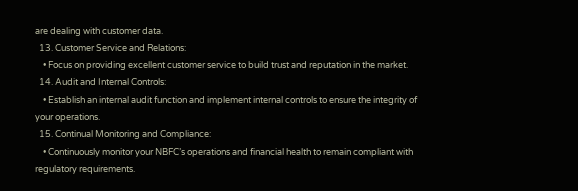are dealing with customer data.
  13. Customer Service and Relations:
    • Focus on providing excellent customer service to build trust and reputation in the market.
  14. Audit and Internal Controls:
    • Establish an internal audit function and implement internal controls to ensure the integrity of your operations.
  15. Continual Monitoring and Compliance:
    • Continuously monitor your NBFC’s operations and financial health to remain compliant with regulatory requirements.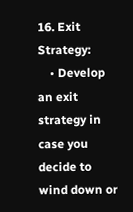16. Exit Strategy:
    • Develop an exit strategy in case you decide to wind down or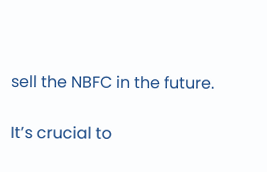sell the NBFC in the future.

It’s crucial to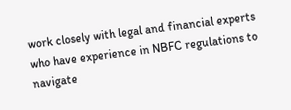work closely with legal and financial experts who have experience in NBFC regulations to navigate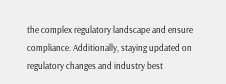the complex regulatory landscape and ensure compliance. Additionally, staying updated on regulatory changes and industry best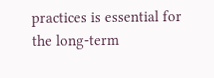practices is essential for the long-term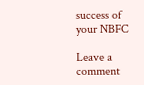success of your NBFC

Leave a comment